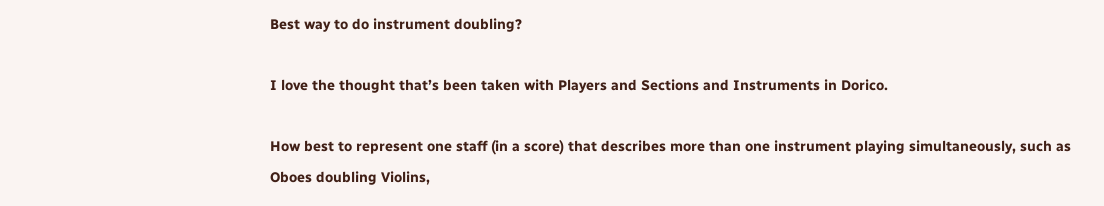Best way to do instrument doubling?

I love the thought that’s been taken with Players and Sections and Instruments in Dorico.

How best to represent one staff (in a score) that describes more than one instrument playing simultaneously, such as Oboes doubling Violins,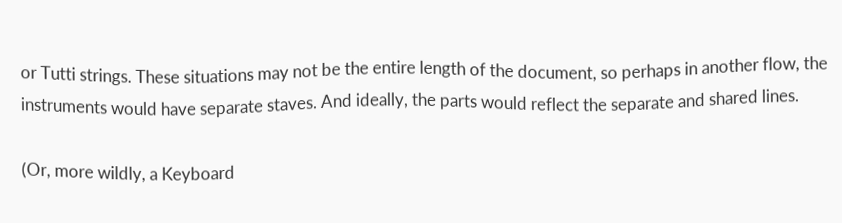or Tutti strings. These situations may not be the entire length of the document, so perhaps in another flow, the instruments would have separate staves. And ideally, the parts would reflect the separate and shared lines.

(Or, more wildly, a Keyboard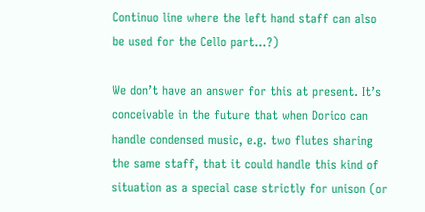Continuo line where the left hand staff can also be used for the Cello part…?)

We don’t have an answer for this at present. It’s conceivable in the future that when Dorico can handle condensed music, e.g. two flutes sharing the same staff, that it could handle this kind of situation as a special case strictly for unison (or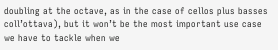doubling at the octave, as in the case of cellos plus basses coll’ottava), but it won’t be the most important use case we have to tackle when we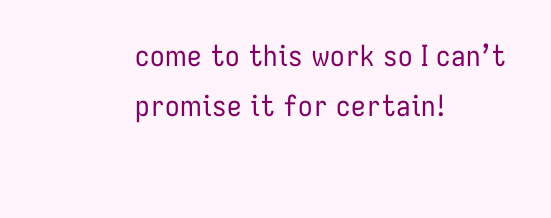come to this work so I can’t promise it for certain!